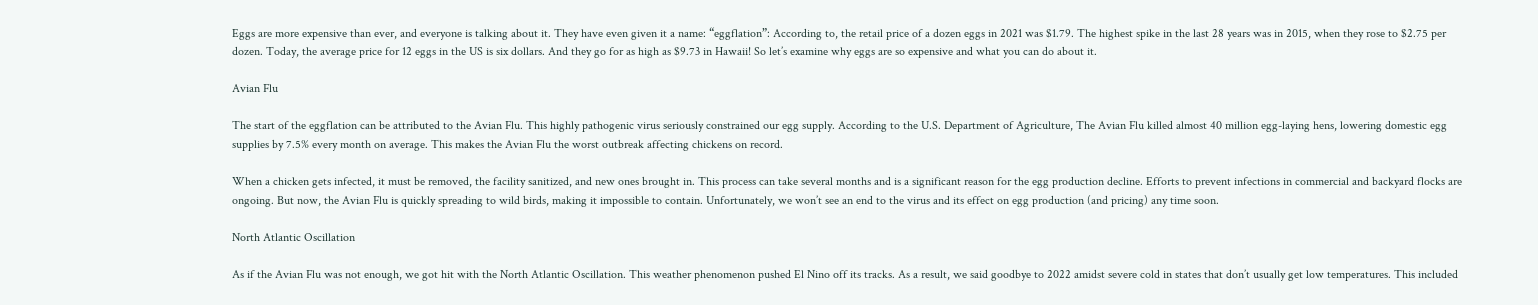Eggs are more expensive than ever, and everyone is talking about it. They have even given it a name: “eggflation”: According to, the retail price of a dozen eggs in 2021 was $1.79. The highest spike in the last 28 years was in 2015, when they rose to $2.75 per dozen. Today, the average price for 12 eggs in the US is six dollars. And they go for as high as $9.73 in Hawaii! So let’s examine why eggs are so expensive and what you can do about it.

Avian Flu

The start of the eggflation can be attributed to the Avian Flu. This highly pathogenic virus seriously constrained our egg supply. According to the U.S. Department of Agriculture, The Avian Flu killed almost 40 million egg-laying hens, lowering domestic egg supplies by 7.5% every month on average. This makes the Avian Flu the worst outbreak affecting chickens on record.

When a chicken gets infected, it must be removed, the facility sanitized, and new ones brought in. This process can take several months and is a significant reason for the egg production decline. Efforts to prevent infections in commercial and backyard flocks are ongoing. But now, the Avian Flu is quickly spreading to wild birds, making it impossible to contain. Unfortunately, we won’t see an end to the virus and its effect on egg production (and pricing) any time soon.

North Atlantic Oscillation

As if the Avian Flu was not enough, we got hit with the North Atlantic Oscillation. This weather phenomenon pushed El Nino off its tracks. As a result, we said goodbye to 2022 amidst severe cold in states that don’t usually get low temperatures. This included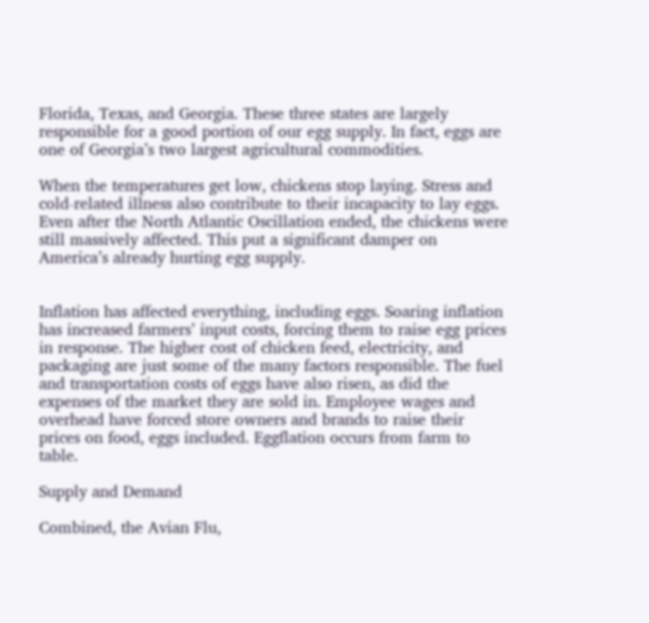Florida, Texas, and Georgia. These three states are largely responsible for a good portion of our egg supply. In fact, eggs are one of Georgia’s two largest agricultural commodities.

When the temperatures get low, chickens stop laying. Stress and cold-related illness also contribute to their incapacity to lay eggs. Even after the North Atlantic Oscillation ended, the chickens were still massively affected. This put a significant damper on America’s already hurting egg supply.


Inflation has affected everything, including eggs. Soaring inflation has increased farmers’ input costs, forcing them to raise egg prices in response. The higher cost of chicken feed, electricity, and packaging are just some of the many factors responsible. The fuel and transportation costs of eggs have also risen, as did the expenses of the market they are sold in. Employee wages and overhead have forced store owners and brands to raise their prices on food, eggs included. Eggflation occurs from farm to table.

Supply and Demand

Combined, the Avian Flu,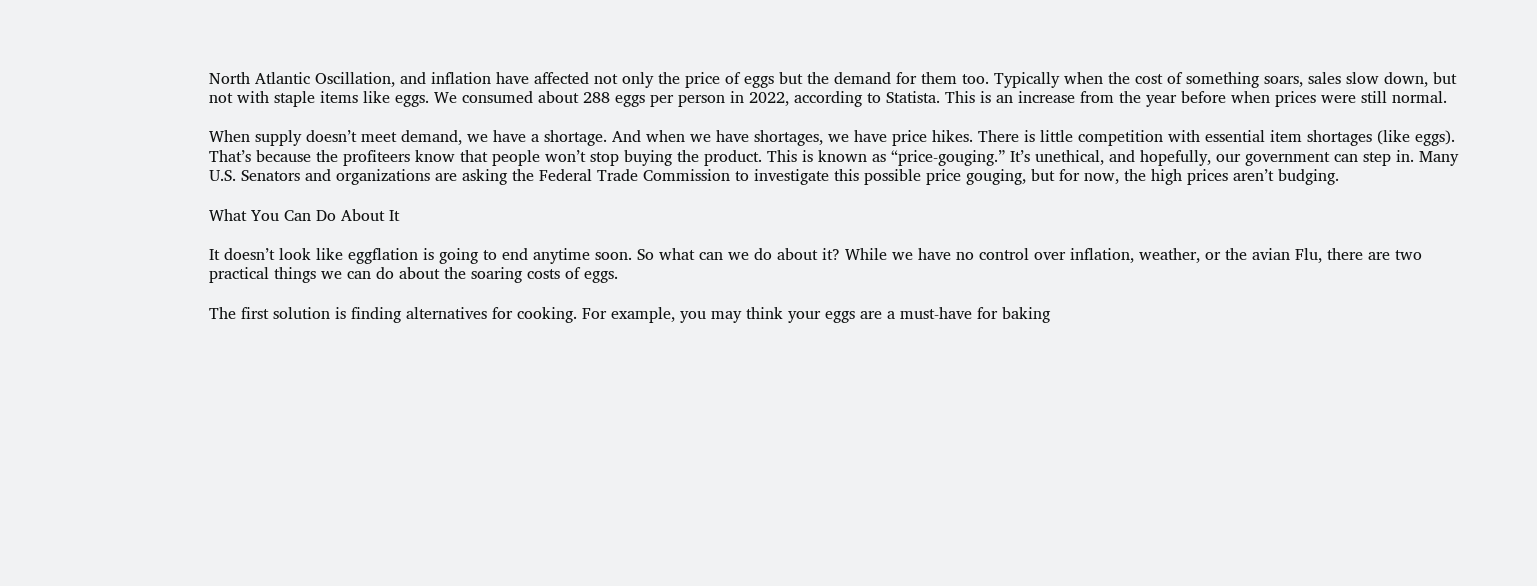North Atlantic Oscillation, and inflation have affected not only the price of eggs but the demand for them too. Typically when the cost of something soars, sales slow down, but not with staple items like eggs. We consumed about 288 eggs per person in 2022, according to Statista. This is an increase from the year before when prices were still normal.

When supply doesn’t meet demand, we have a shortage. And when we have shortages, we have price hikes. There is little competition with essential item shortages (like eggs). That’s because the profiteers know that people won’t stop buying the product. This is known as “price-gouging.” It’s unethical, and hopefully, our government can step in. Many U.S. Senators and organizations are asking the Federal Trade Commission to investigate this possible price gouging, but for now, the high prices aren’t budging.

What You Can Do About It

It doesn’t look like eggflation is going to end anytime soon. So what can we do about it? While we have no control over inflation, weather, or the avian Flu, there are two practical things we can do about the soaring costs of eggs.

The first solution is finding alternatives for cooking. For example, you may think your eggs are a must-have for baking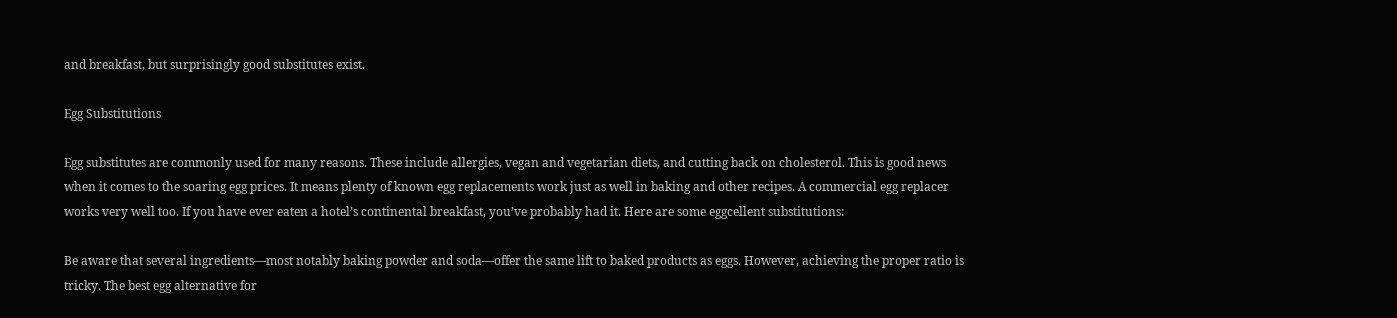and breakfast, but surprisingly good substitutes exist.

Egg Substitutions

Egg substitutes are commonly used for many reasons. These include allergies, vegan and vegetarian diets, and cutting back on cholesterol. This is good news when it comes to the soaring egg prices. It means plenty of known egg replacements work just as well in baking and other recipes. A commercial egg replacer works very well too. If you have ever eaten a hotel’s continental breakfast, you’ve probably had it. Here are some eggcellent substitutions:

Be aware that several ingredients—most notably baking powder and soda—offer the same lift to baked products as eggs. However, achieving the proper ratio is tricky. The best egg alternative for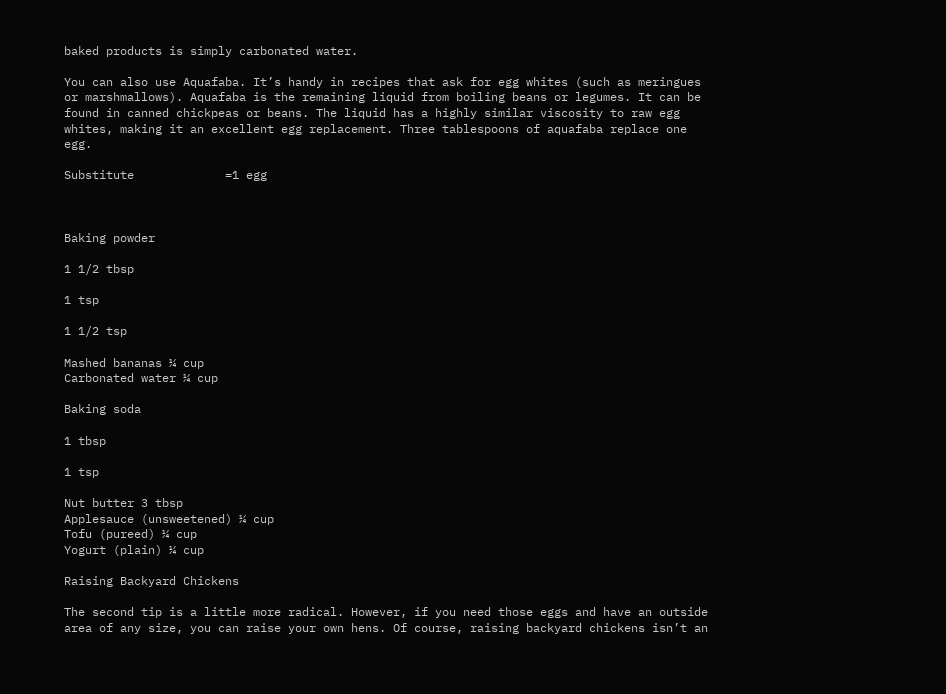baked products is simply carbonated water.

You can also use Aquafaba. It’s handy in recipes that ask for egg whites (such as meringues or marshmallows). Aquafaba is the remaining liquid from boiling beans or legumes. It can be found in canned chickpeas or beans. The liquid has a highly similar viscosity to raw egg whites, making it an excellent egg replacement. Three tablespoons of aquafaba replace one egg.

Substitute             =1 egg



Baking powder

1 1/2 tbsp

1 tsp

1 1/2 tsp

Mashed bananas ¼ cup
Carbonated water ¼ cup

Baking soda

1 tbsp

1 tsp

Nut butter 3 tbsp
Applesauce (unsweetened) ¼ cup
Tofu (pureed) ¼ cup
Yogurt (plain) ¼ cup

Raising Backyard Chickens

The second tip is a little more radical. However, if you need those eggs and have an outside area of any size, you can raise your own hens. Of course, raising backyard chickens isn’t an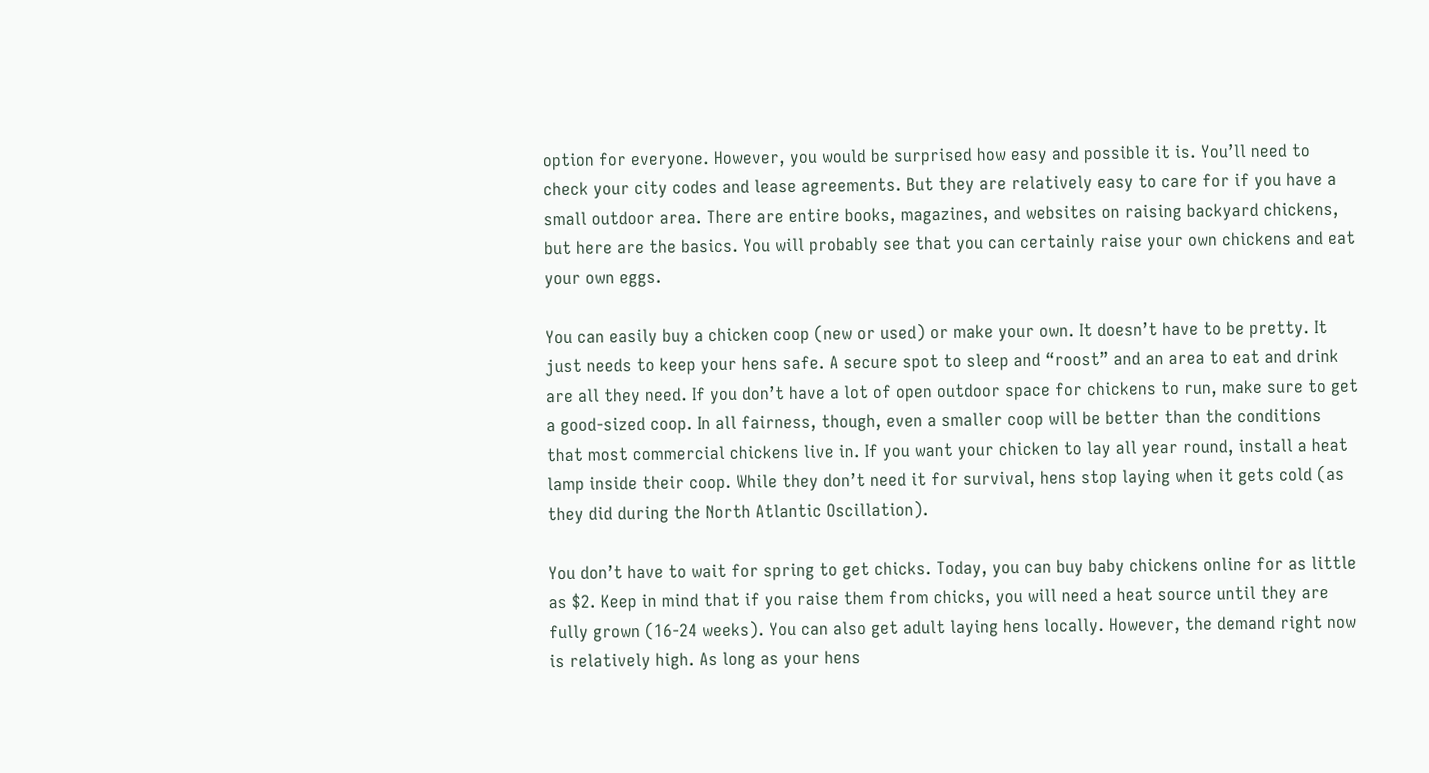option for everyone. However, you would be surprised how easy and possible it is. You’ll need to check your city codes and lease agreements. But they are relatively easy to care for if you have a small outdoor area. There are entire books, magazines, and websites on raising backyard chickens, but here are the basics. You will probably see that you can certainly raise your own chickens and eat your own eggs.

You can easily buy a chicken coop (new or used) or make your own. It doesn’t have to be pretty. It just needs to keep your hens safe. A secure spot to sleep and “roost” and an area to eat and drink are all they need. If you don’t have a lot of open outdoor space for chickens to run, make sure to get a good-sized coop. In all fairness, though, even a smaller coop will be better than the conditions that most commercial chickens live in. If you want your chicken to lay all year round, install a heat lamp inside their coop. While they don’t need it for survival, hens stop laying when it gets cold (as they did during the North Atlantic Oscillation).

You don’t have to wait for spring to get chicks. Today, you can buy baby chickens online for as little as $2. Keep in mind that if you raise them from chicks, you will need a heat source until they are fully grown (16-24 weeks). You can also get adult laying hens locally. However, the demand right now is relatively high. As long as your hens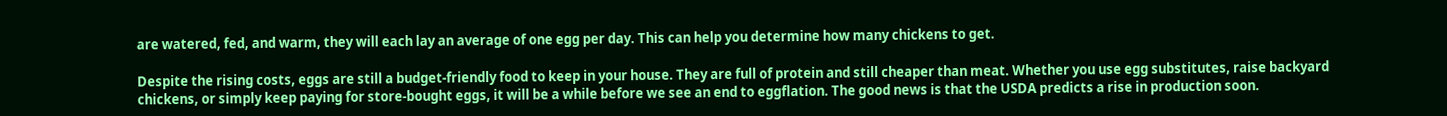are watered, fed, and warm, they will each lay an average of one egg per day. This can help you determine how many chickens to get.

Despite the rising costs, eggs are still a budget-friendly food to keep in your house. They are full of protein and still cheaper than meat. Whether you use egg substitutes, raise backyard chickens, or simply keep paying for store-bought eggs, it will be a while before we see an end to eggflation. The good news is that the USDA predicts a rise in production soon.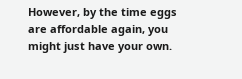However, by the time eggs are affordable again, you might just have your own.